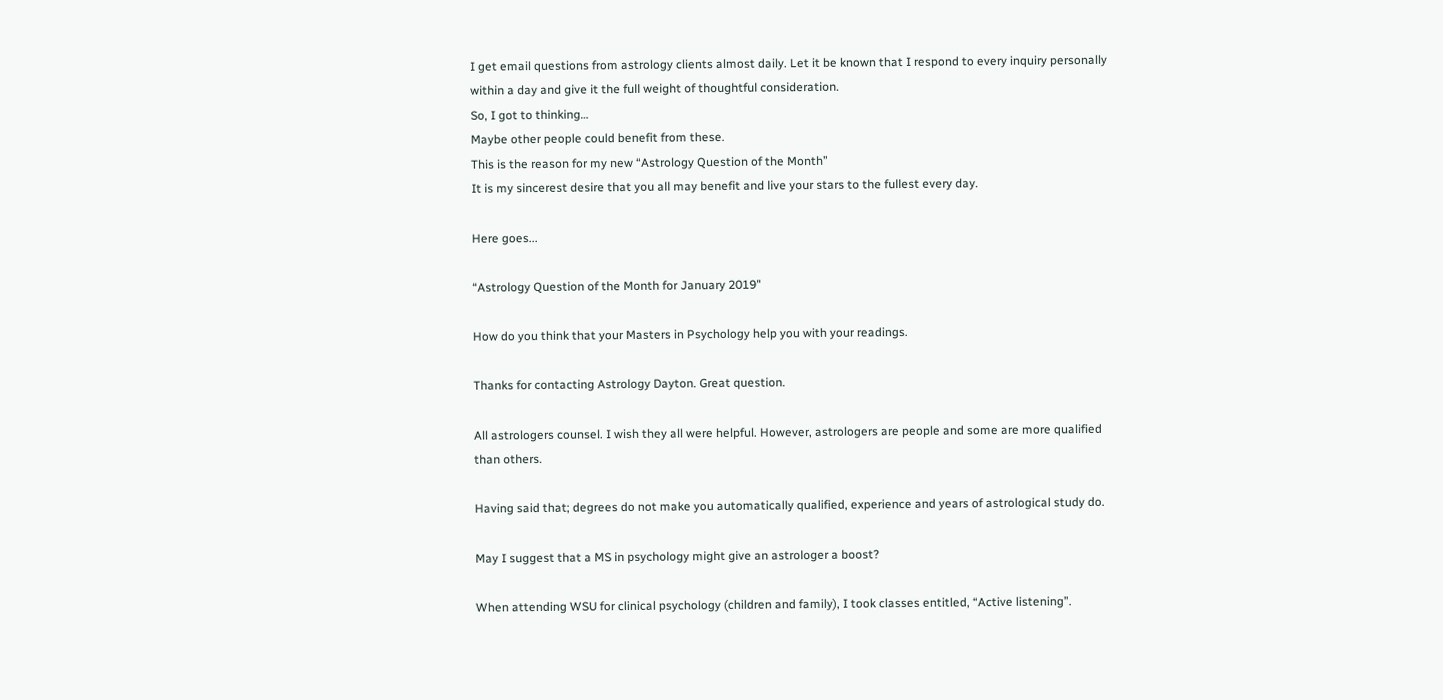I get email questions from astrology clients almost daily. Let it be known that I respond to every inquiry personally within a day and give it the full weight of thoughtful consideration.
So, I got to thinking…
Maybe other people could benefit from these.
This is the reason for my new “Astrology Question of the Month”
It is my sincerest desire that you all may benefit and live your stars to the fullest every day.

Here goes...

“Astrology Question of the Month for January 2019"

How do you think that your Masters in Psychology help you with your readings.

Thanks for contacting Astrology Dayton. Great question.

All astrologers counsel. I wish they all were helpful. However, astrologers are people and some are more qualified than others.

Having said that; degrees do not make you automatically qualified, experience and years of astrological study do.

May I suggest that a MS in psychology might give an astrologer a boost?

When attending WSU for clinical psychology (children and family), I took classes entitled, “Active listening”.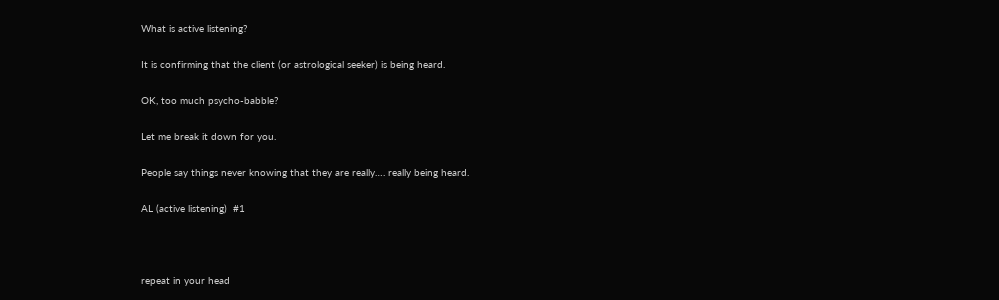What is active listening?

It is confirming that the client (or astrological seeker) is being heard.

OK, too much psycho-babble?

Let me break it down for you.

People say things never knowing that they are really…. really being heard.

AL (active listening)  #1



repeat in your head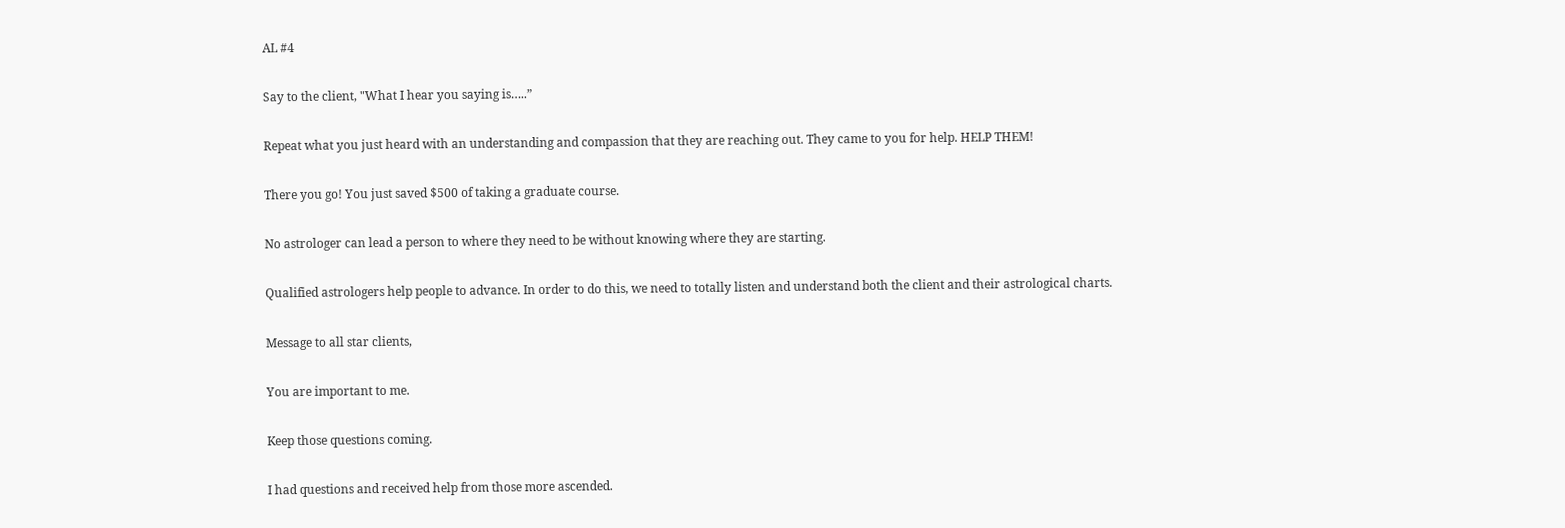AL #4

Say to the client, "What I hear you saying is…..”

Repeat what you just heard with an understanding and compassion that they are reaching out. They came to you for help. HELP THEM!

There you go! You just saved $500 of taking a graduate course.

No astrologer can lead a person to where they need to be without knowing where they are starting.

Qualified astrologers help people to advance. In order to do this, we need to totally listen and understand both the client and their astrological charts.

Message to all star clients,

You are important to me.

Keep those questions coming.

I had questions and received help from those more ascended.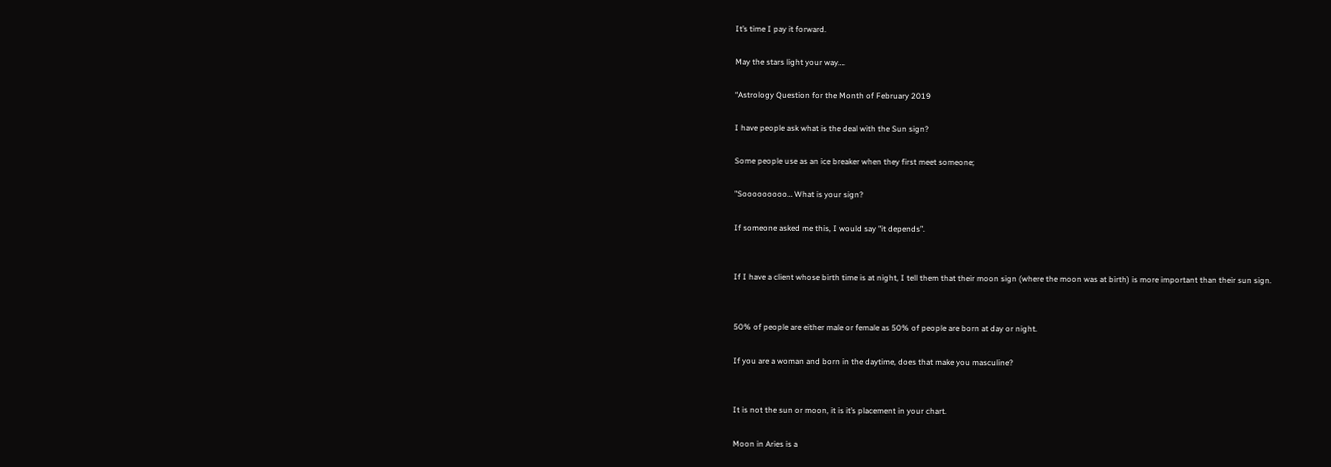It’s time I pay it forward.

May the stars light your way….

“Astrology Question for the Month of February 2019

I have people ask what is the deal with the Sun sign?

Some people use as an ice breaker when they first meet someone;

"Sooooooooo… What is your sign?

If someone asked me this, I would say "it depends”.


If I have a client whose birth time is at night, I tell them that their moon sign (where the moon was at birth) is more important than their sun sign.


50% of people are either male or female as 50% of people are born at day or night.

If you are a woman and born in the daytime, does that make you masculine?


It is not the sun or moon, it is it’s placement in your chart.

Moon in Aries is a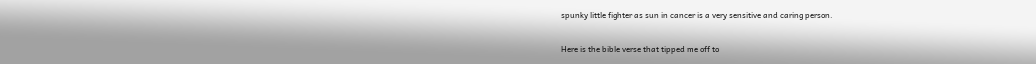spunky little fighter as sun in cancer is a very sensitive and caring person.

Here is the bible verse that tipped me off to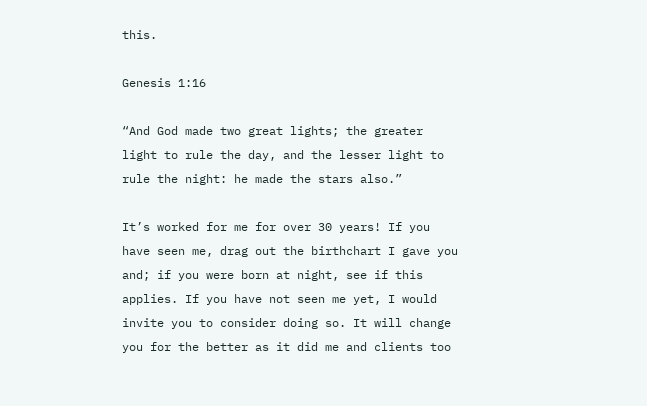this.

Genesis 1:16

“And God made two great lights; the greater light to rule the day, and the lesser light to rule the night: he made the stars also.”

It’s worked for me for over 30 years! If you have seen me, drag out the birthchart I gave you and; if you were born at night, see if this applies. If you have not seen me yet, I would invite you to consider doing so. It will change you for the better as it did me and clients too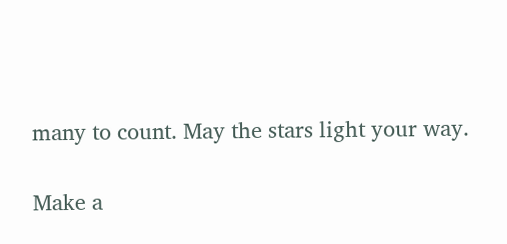many to count. May the stars light your way.

Make a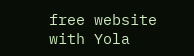free website with Yola